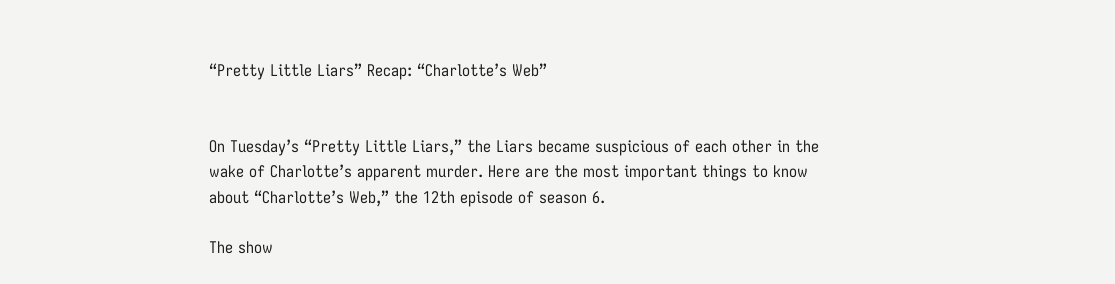“Pretty Little Liars” Recap: “Charlotte’s Web”


On Tuesday’s “Pretty Little Liars,” the Liars became suspicious of each other in the wake of Charlotte’s apparent murder. Here are the most important things to know about “Charlotte’s Web,” the 12th episode of season 6.

The show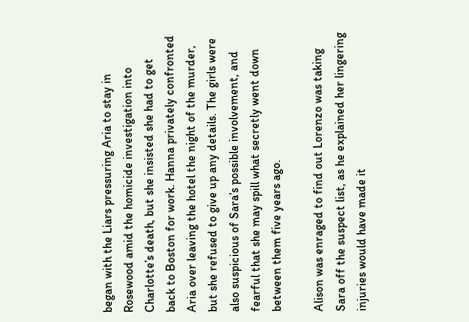began with the Liars pressuring Aria to stay in Rosewood amid the homicide investigation into Charlotte’s death, but she insisted she had to get back to Boston for work. Hanna privately confronted Aria over leaving the hotel the night of the murder, but she refused to give up any details. The girls were also suspicious of Sara’s possible involvement, and fearful that she may spill what secretly went down between them five years ago.

Alison was enraged to find out Lorenzo was taking Sara off the suspect list, as he explained her lingering injuries would have made it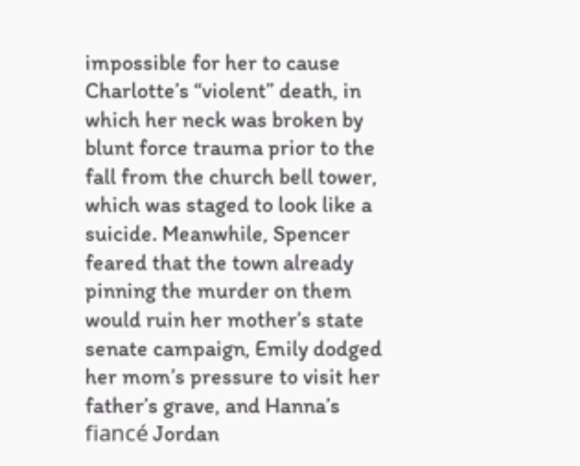impossible for her to cause Charlotte’s “violent” death, in which her neck was broken by blunt force trauma prior to the fall from the church bell tower, which was staged to look like a suicide. Meanwhile, Spencer feared that the town already pinning the murder on them would ruin her mother’s state senate campaign, Emily dodged her mom’s pressure to visit her father’s grave, and Hanna’s fiancé Jordan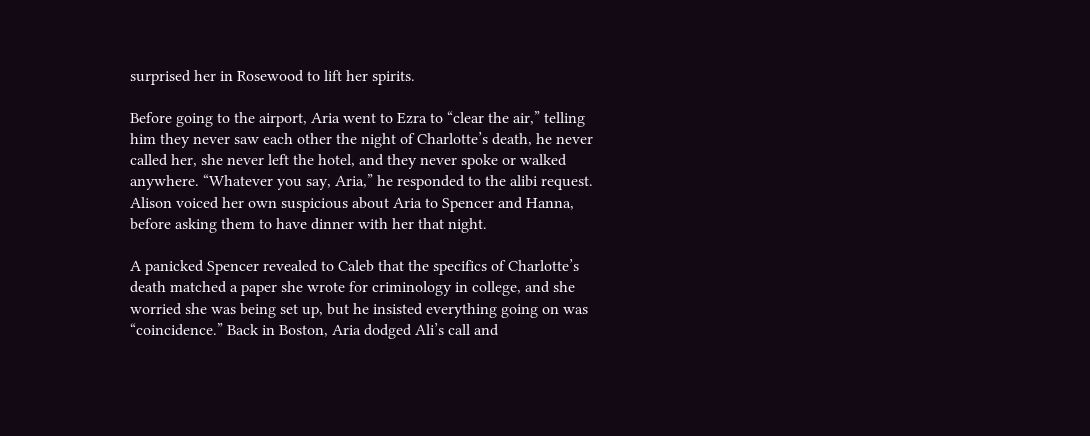surprised her in Rosewood to lift her spirits.

Before going to the airport, Aria went to Ezra to “clear the air,” telling him they never saw each other the night of Charlotte’s death, he never called her, she never left the hotel, and they never spoke or walked anywhere. “Whatever you say, Aria,” he responded to the alibi request. Alison voiced her own suspicious about Aria to Spencer and Hanna, before asking them to have dinner with her that night.

A panicked Spencer revealed to Caleb that the specifics of Charlotte’s death matched a paper she wrote for criminology in college, and she worried she was being set up, but he insisted everything going on was “coincidence.” Back in Boston, Aria dodged Ali’s call and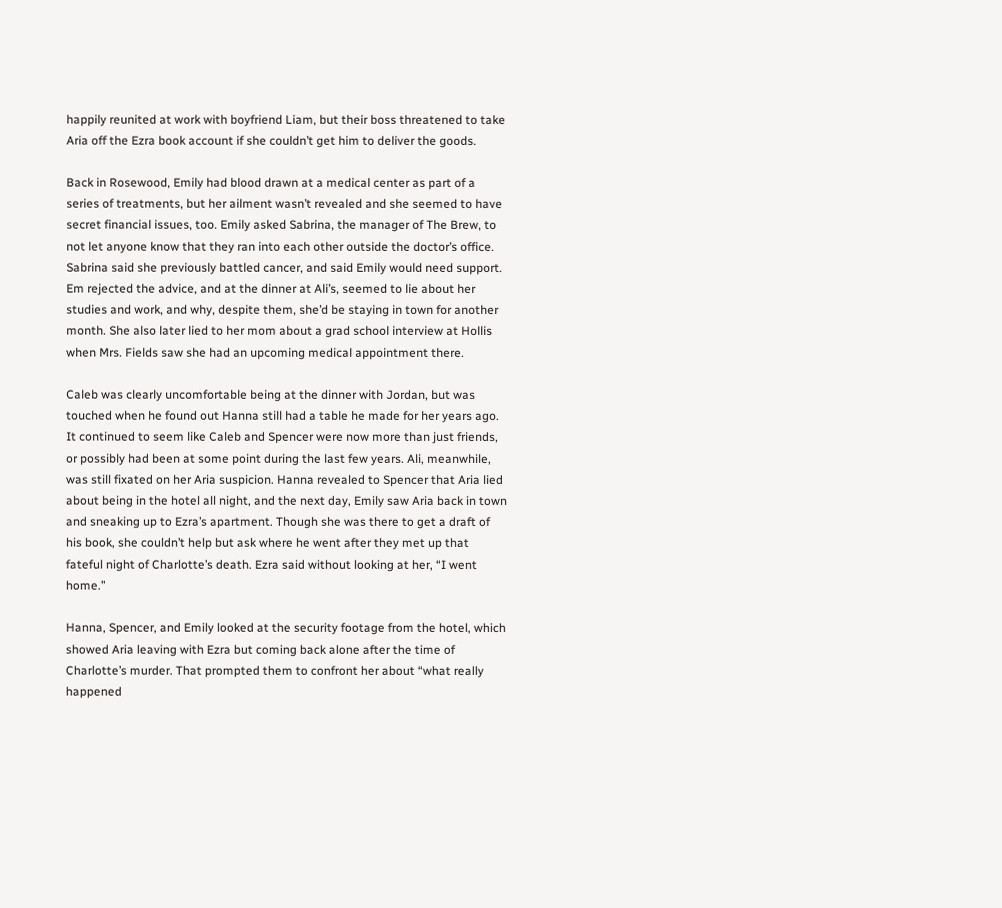happily reunited at work with boyfriend Liam, but their boss threatened to take Aria off the Ezra book account if she couldn’t get him to deliver the goods.

Back in Rosewood, Emily had blood drawn at a medical center as part of a series of treatments, but her ailment wasn’t revealed and she seemed to have secret financial issues, too. Emily asked Sabrina, the manager of The Brew, to not let anyone know that they ran into each other outside the doctor’s office. Sabrina said she previously battled cancer, and said Emily would need support. Em rejected the advice, and at the dinner at Ali’s, seemed to lie about her studies and work, and why, despite them, she’d be staying in town for another month. She also later lied to her mom about a grad school interview at Hollis when Mrs. Fields saw she had an upcoming medical appointment there.

Caleb was clearly uncomfortable being at the dinner with Jordan, but was touched when he found out Hanna still had a table he made for her years ago. It continued to seem like Caleb and Spencer were now more than just friends, or possibly had been at some point during the last few years. Ali, meanwhile, was still fixated on her Aria suspicion. Hanna revealed to Spencer that Aria lied about being in the hotel all night, and the next day, Emily saw Aria back in town and sneaking up to Ezra’s apartment. Though she was there to get a draft of his book, she couldn’t help but ask where he went after they met up that fateful night of Charlotte’s death. Ezra said without looking at her, “I went home.”

Hanna, Spencer, and Emily looked at the security footage from the hotel, which showed Aria leaving with Ezra but coming back alone after the time of Charlotte’s murder. That prompted them to confront her about “what really happened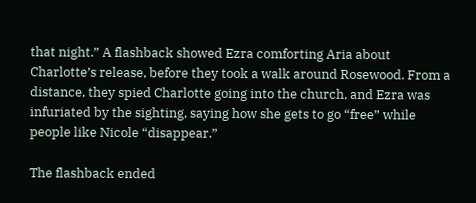that night.” A flashback showed Ezra comforting Aria about Charlotte’s release, before they took a walk around Rosewood. From a distance, they spied Charlotte going into the church, and Ezra was infuriated by the sighting, saying how she gets to go “free” while people like Nicole “disappear.”

The flashback ended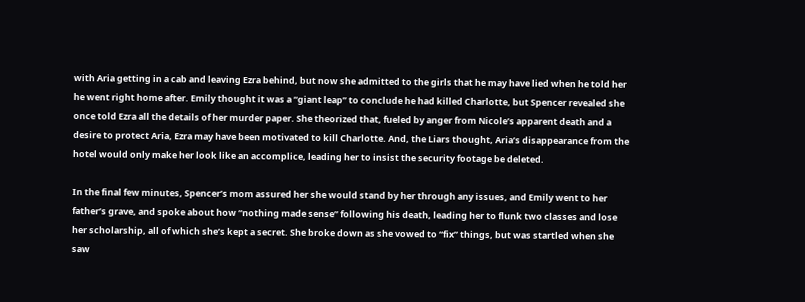with Aria getting in a cab and leaving Ezra behind, but now she admitted to the girls that he may have lied when he told her he went right home after. Emily thought it was a “giant leap” to conclude he had killed Charlotte, but Spencer revealed she once told Ezra all the details of her murder paper. She theorized that, fueled by anger from Nicole’s apparent death and a desire to protect Aria, Ezra may have been motivated to kill Charlotte. And, the Liars thought, Aria’s disappearance from the hotel would only make her look like an accomplice, leading her to insist the security footage be deleted.

In the final few minutes, Spencer’s mom assured her she would stand by her through any issues, and Emily went to her father’s grave, and spoke about how “nothing made sense” following his death, leading her to flunk two classes and lose her scholarship, all of which she’s kept a secret. She broke down as she vowed to “fix” things, but was startled when she saw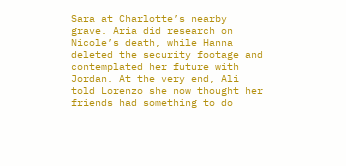Sara at Charlotte’s nearby grave. Aria did research on Nicole’s death, while Hanna deleted the security footage and contemplated her future with Jordan. At the very end, Ali told Lorenzo she now thought her friends had something to do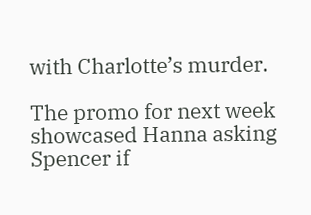with Charlotte’s murder.

The promo for next week showcased Hanna asking Spencer if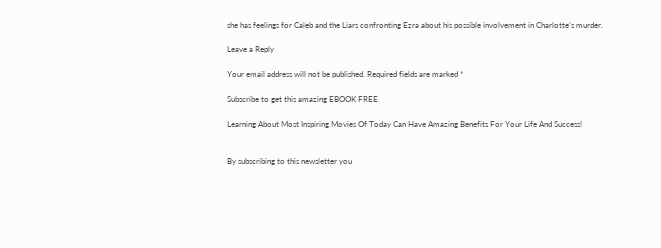she has feelings for Caleb and the Liars confronting Ezra about his possible involvement in Charlotte’s murder.

Leave a Reply

Your email address will not be published. Required fields are marked *

Subscribe to get this amazing EBOOK FREE

Learning About Most Inspiring Movies Of Today Can Have Amazing Benefits For Your Life And Success!


By subscribing to this newsletter you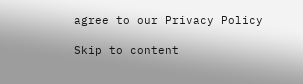agree to our Privacy Policy

Skip to content